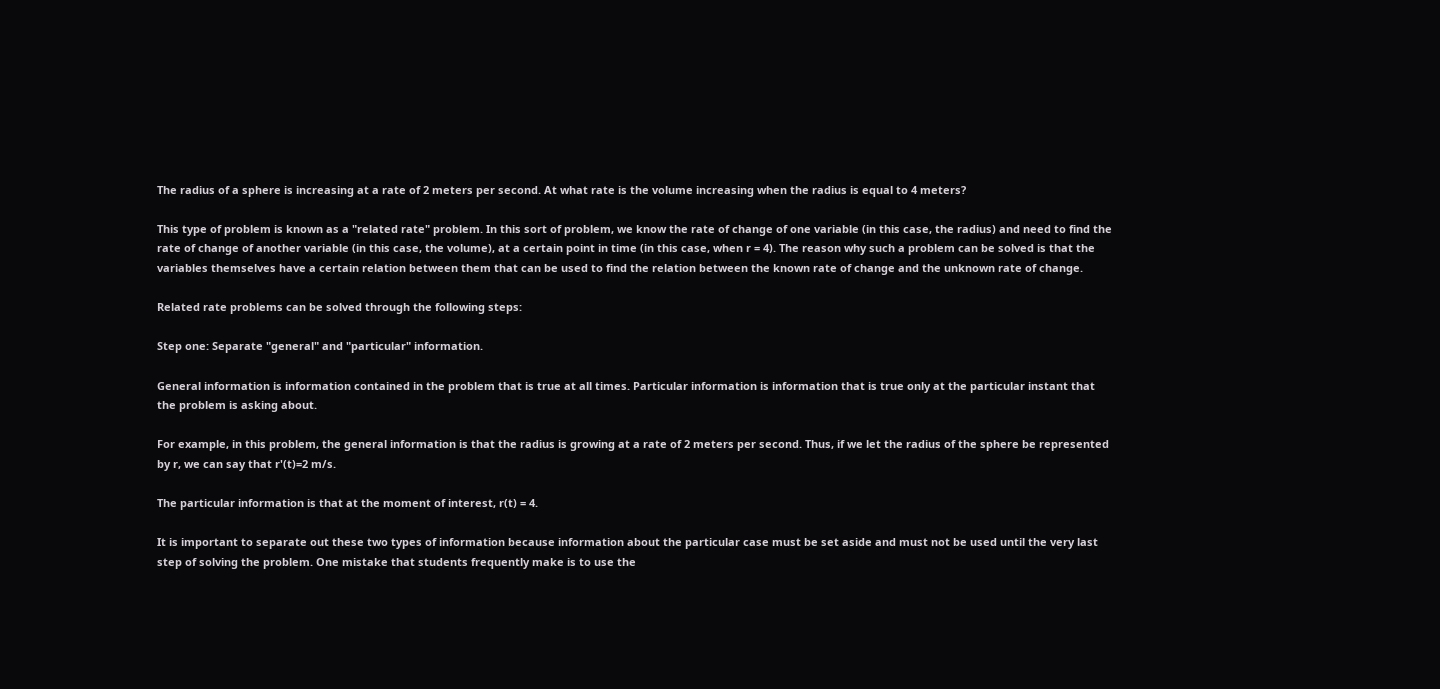The radius of a sphere is increasing at a rate of 2 meters per second. At what rate is the volume increasing when the radius is equal to 4 meters?

This type of problem is known as a "related rate" problem. In this sort of problem, we know the rate of change of one variable (in this case, the radius) and need to find the rate of change of another variable (in this case, the volume), at a certain point in time (in this case, when r = 4). The reason why such a problem can be solved is that the variables themselves have a certain relation between them that can be used to find the relation between the known rate of change and the unknown rate of change.

Related rate problems can be solved through the following steps:

Step one: Separate "general" and "particular" information.

General information is information contained in the problem that is true at all times. Particular information is information that is true only at the particular instant that the problem is asking about.

For example, in this problem, the general information is that the radius is growing at a rate of 2 meters per second. Thus, if we let the radius of the sphere be represented by r, we can say that r'(t)=2 m/s.

The particular information is that at the moment of interest, r(t) = 4.

It is important to separate out these two types of information because information about the particular case must be set aside and must not be used until the very last step of solving the problem. One mistake that students frequently make is to use the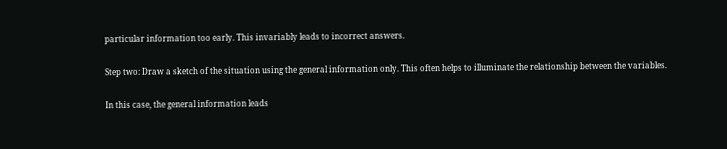particular information too early. This invariably leads to incorrect answers.

Step two: Draw a sketch of the situation using the general information only. This often helps to illuminate the relationship between the variables.

In this case, the general information leads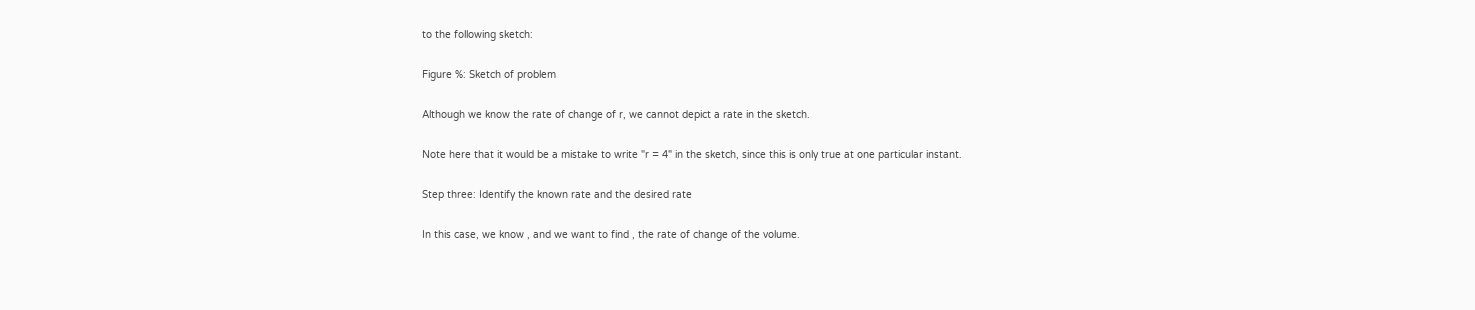to the following sketch:

Figure %: Sketch of problem

Although we know the rate of change of r, we cannot depict a rate in the sketch.

Note here that it would be a mistake to write "r = 4" in the sketch, since this is only true at one particular instant.

Step three: Identify the known rate and the desired rate

In this case, we know , and we want to find , the rate of change of the volume.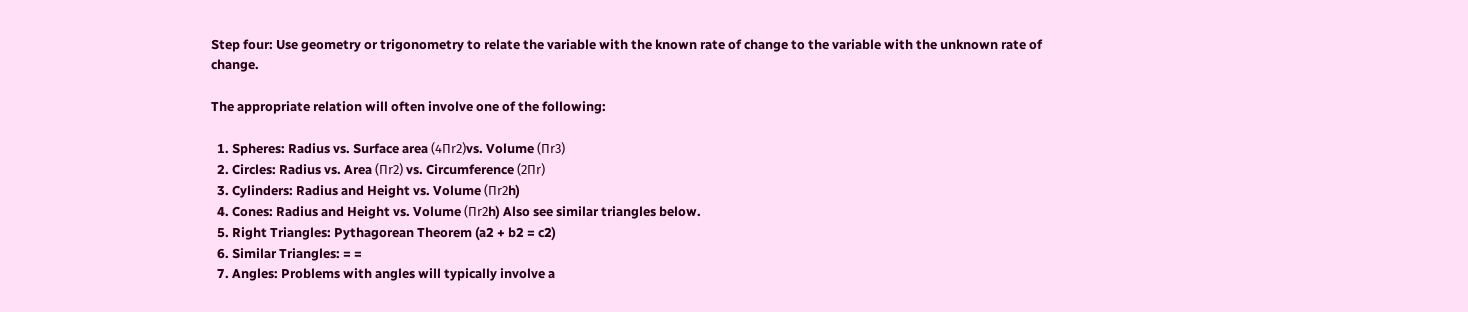Step four: Use geometry or trigonometry to relate the variable with the known rate of change to the variable with the unknown rate of change.

The appropriate relation will often involve one of the following:

  1. Spheres: Radius vs. Surface area (4Πr2)vs. Volume (Πr3)
  2. Circles: Radius vs. Area (Πr2) vs. Circumference (2Πr)
  3. Cylinders: Radius and Height vs. Volume (Πr2h)
  4. Cones: Radius and Height vs. Volume (Πr2h) Also see similar triangles below.
  5. Right Triangles: Pythagorean Theorem (a2 + b2 = c2)
  6. Similar Triangles: = =
  7. Angles: Problems with angles will typically involve a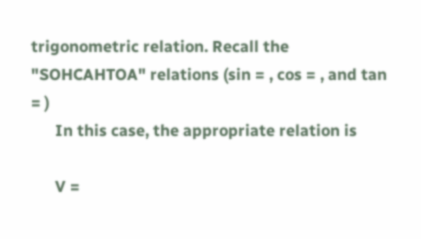trigonometric relation. Recall the "SOHCAHTOA" relations (sin = , cos = , and tan = )
      In this case, the appropriate relation is

      V =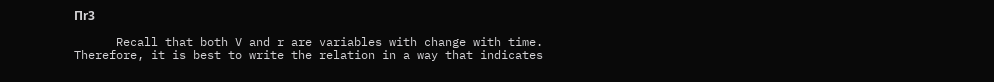Πr3

      Recall that both V and r are variables with change with time. Therefore, it is best to write the relation in a way that indicates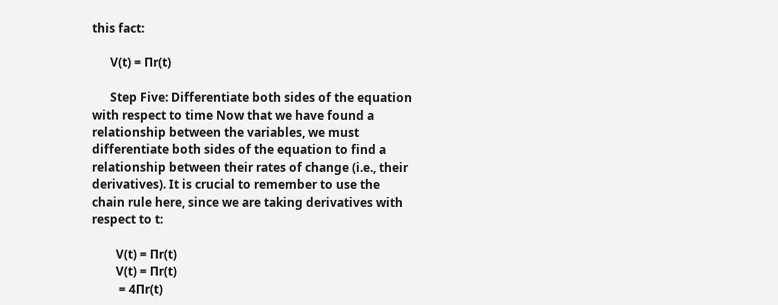this fact:

      V(t) = Πr(t)

      Step Five: Differentiate both sides of the equation with respect to time Now that we have found a relationship between the variables, we must differentiate both sides of the equation to find a relationship between their rates of change (i.e., their derivatives). It is crucial to remember to use the chain rule here, since we are taking derivatives with respect to t:

        V(t) = Πr(t)
        V(t) = Πr(t)
         = 4Πr(t)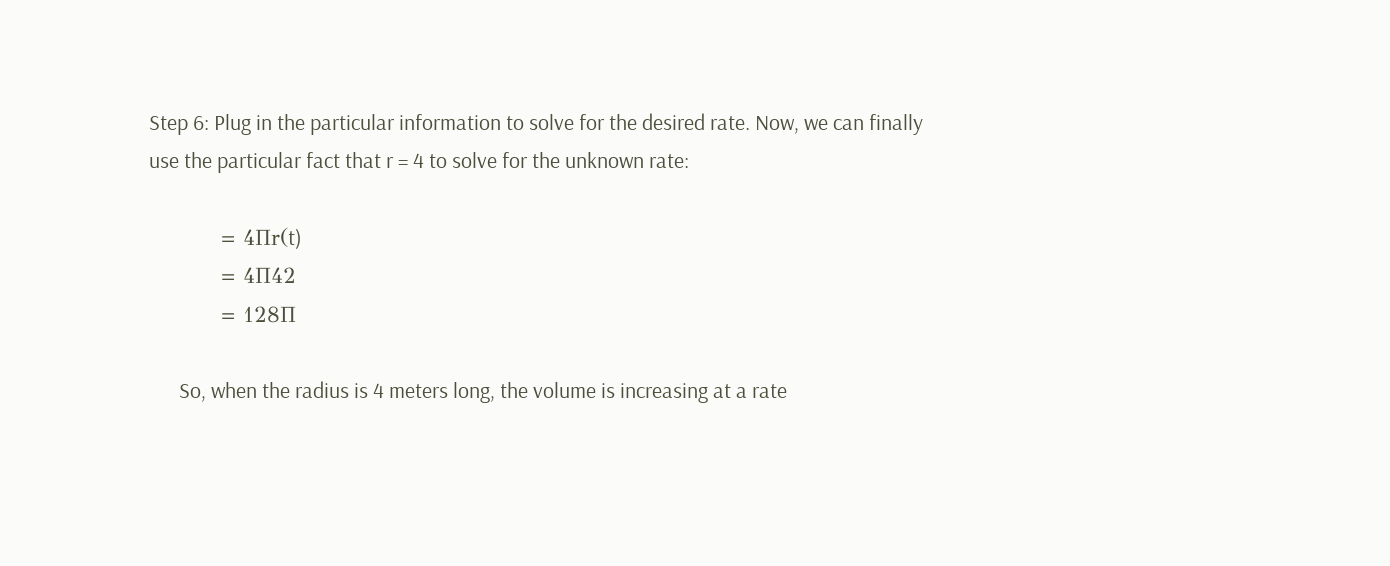Step 6: Plug in the particular information to solve for the desired rate. Now, we can finally use the particular fact that r = 4 to solve for the unknown rate:

         = 4Πr(t)
         = 4Π42
         = 128Π

      So, when the radius is 4 meters long, the volume is increasing at a rate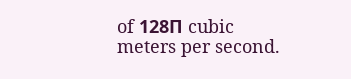of 128Π cubic meters per second.